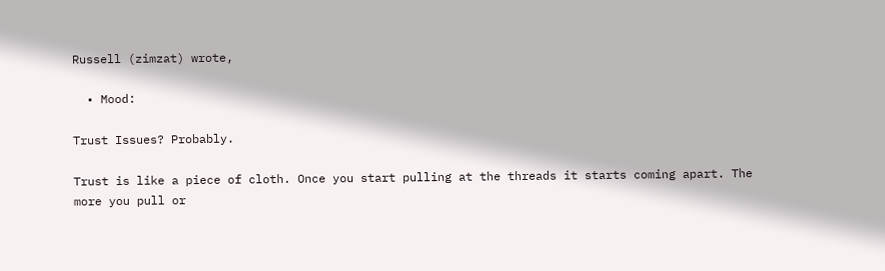Russell (zimzat) wrote,

  • Mood:

Trust Issues? Probably.

Trust is like a piece of cloth. Once you start pulling at the threads it starts coming apart. The more you pull or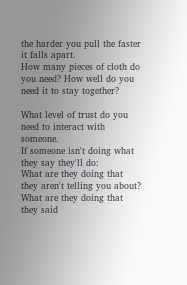the harder you pull the faster it falls apart.
How many pieces of cloth do you need? How well do you need it to stay together?

What level of trust do you need to interact with someone.
If someone isn't doing what they say they'll do:
What are they doing that they aren't telling you about?
What are they doing that they said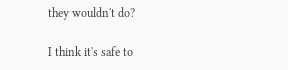they wouldn't do?

I think it's safe to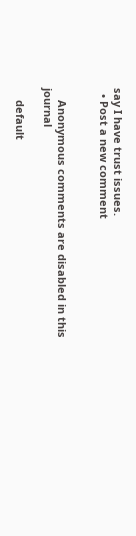say I have trust issues.
  • Post a new comment


    Anonymous comments are disabled in this journal

    default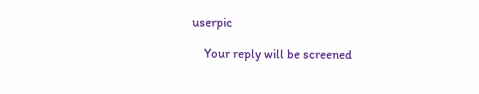userpic

    Your reply will be screened